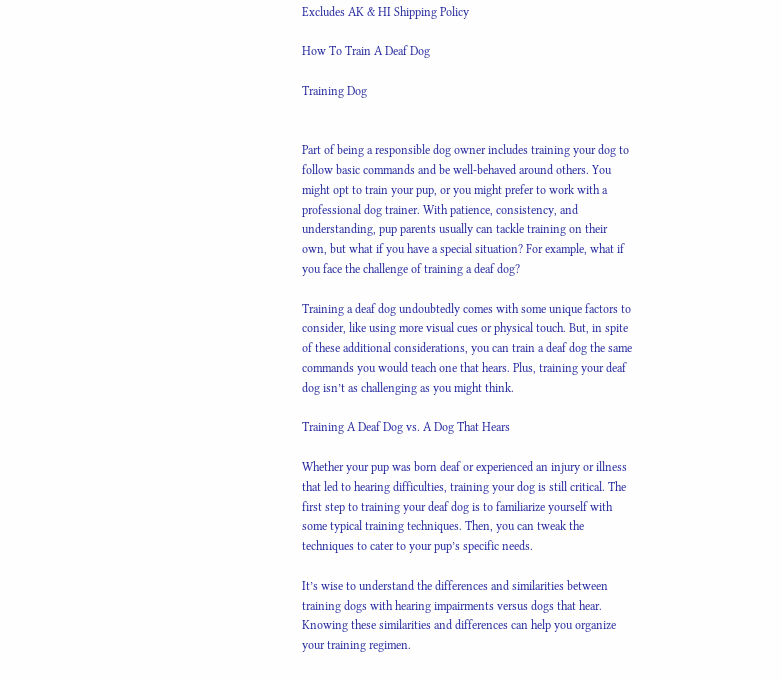Excludes AK & HI Shipping Policy

How To Train A Deaf Dog

Training Dog


Part of being a responsible dog owner includes training your dog to follow basic commands and be well-behaved around others. You might opt to train your pup, or you might prefer to work with a professional dog trainer. With patience, consistency, and understanding, pup parents usually can tackle training on their own, but what if you have a special situation? For example, what if you face the challenge of training a deaf dog?

Training a deaf dog undoubtedly comes with some unique factors to consider, like using more visual cues or physical touch. But, in spite of these additional considerations, you can train a deaf dog the same commands you would teach one that hears. Plus, training your deaf dog isn’t as challenging as you might think.

Training A Deaf Dog vs. A Dog That Hears

Whether your pup was born deaf or experienced an injury or illness that led to hearing difficulties, training your dog is still critical. The first step to training your deaf dog is to familiarize yourself with some typical training techniques. Then, you can tweak the techniques to cater to your pup’s specific needs.

It’s wise to understand the differences and similarities between training dogs with hearing impairments versus dogs that hear. Knowing these similarities and differences can help you organize your training regimen.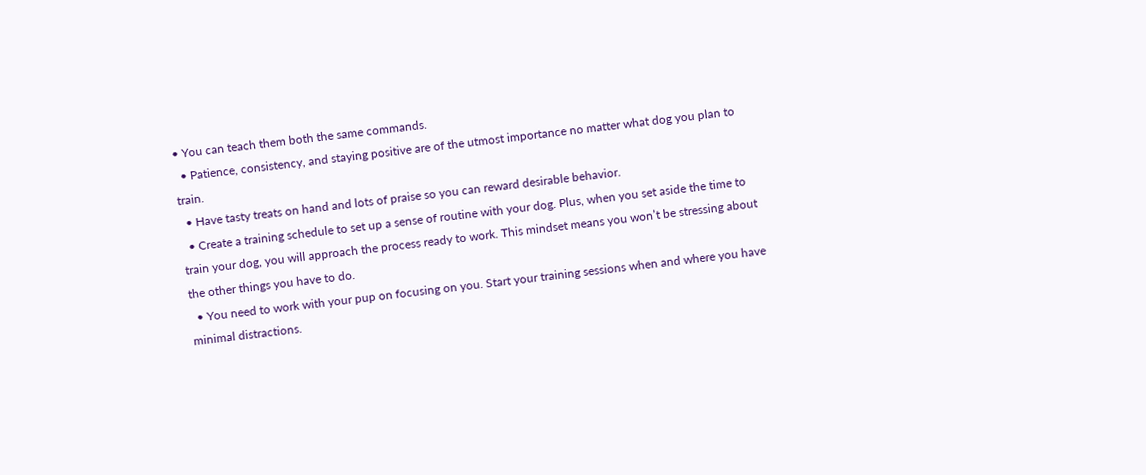• You can teach them both the same commands.
  • Patience, consistency, and staying positive are of the utmost importance no matter what dog you plan to train.
  • Have tasty treats on hand and lots of praise so you can reward desirable behavior.
  • Create a training schedule to set up a sense of routine with your dog. Plus, when you set aside the time to train your dog, you will approach the process ready to work. This mindset means you won’t be stressing about the other things you have to do.
  • You need to work with your pup on focusing on you. Start your training sessions when and where you have minimal distractions.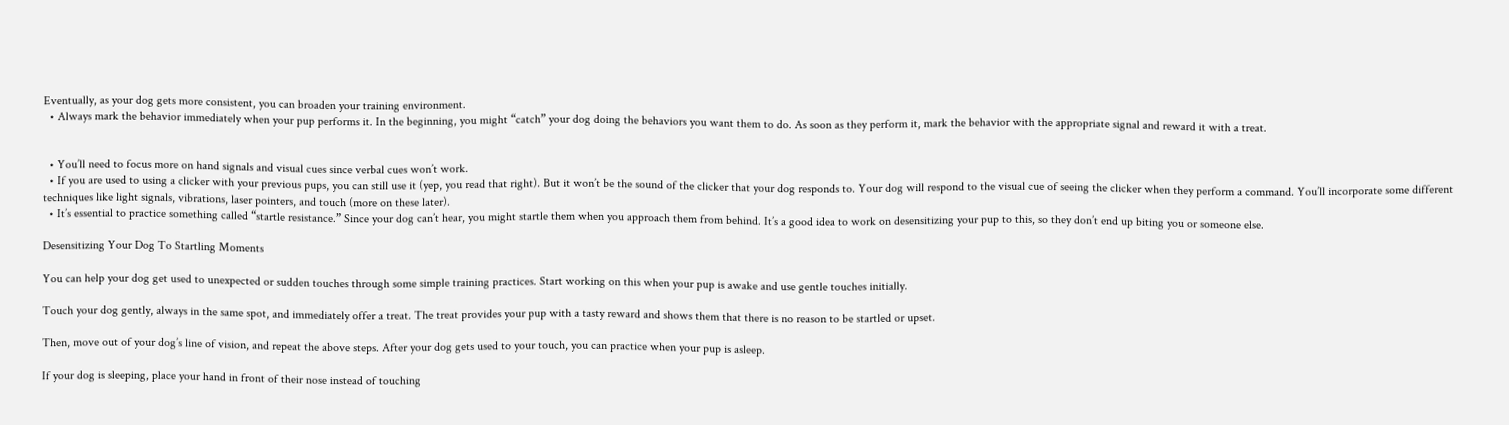Eventually, as your dog gets more consistent, you can broaden your training environment.
  • Always mark the behavior immediately when your pup performs it. In the beginning, you might “catch” your dog doing the behaviors you want them to do. As soon as they perform it, mark the behavior with the appropriate signal and reward it with a treat.


  • You’ll need to focus more on hand signals and visual cues since verbal cues won’t work.
  • If you are used to using a clicker with your previous pups, you can still use it (yep, you read that right). But it won’t be the sound of the clicker that your dog responds to. Your dog will respond to the visual cue of seeing the clicker when they perform a command. You’ll incorporate some different techniques like light signals, vibrations, laser pointers, and touch (more on these later).
  • It’s essential to practice something called “startle resistance.” Since your dog can’t hear, you might startle them when you approach them from behind. It’s a good idea to work on desensitizing your pup to this, so they don’t end up biting you or someone else.

Desensitizing Your Dog To Startling Moments

You can help your dog get used to unexpected or sudden touches through some simple training practices. Start working on this when your pup is awake and use gentle touches initially.

Touch your dog gently, always in the same spot, and immediately offer a treat. The treat provides your pup with a tasty reward and shows them that there is no reason to be startled or upset.

Then, move out of your dog’s line of vision, and repeat the above steps. After your dog gets used to your touch, you can practice when your pup is asleep.

If your dog is sleeping, place your hand in front of their nose instead of touching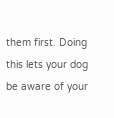them first. Doing this lets your dog be aware of your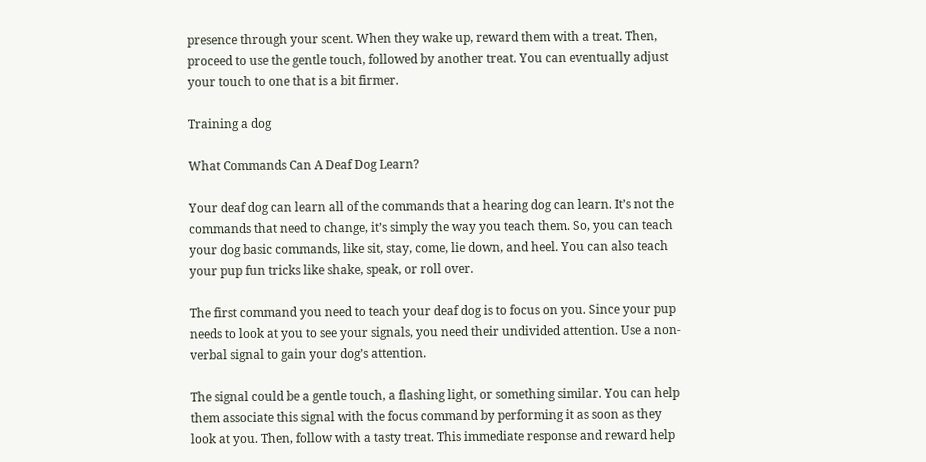presence through your scent. When they wake up, reward them with a treat. Then, proceed to use the gentle touch, followed by another treat. You can eventually adjust your touch to one that is a bit firmer.

Training a dog

What Commands Can A Deaf Dog Learn?

Your deaf dog can learn all of the commands that a hearing dog can learn. It’s not the commands that need to change, it’s simply the way you teach them. So, you can teach your dog basic commands, like sit, stay, come, lie down, and heel. You can also teach your pup fun tricks like shake, speak, or roll over.

The first command you need to teach your deaf dog is to focus on you. Since your pup needs to look at you to see your signals, you need their undivided attention. Use a non-verbal signal to gain your dog’s attention.

The signal could be a gentle touch, a flashing light, or something similar. You can help them associate this signal with the focus command by performing it as soon as they look at you. Then, follow with a tasty treat. This immediate response and reward help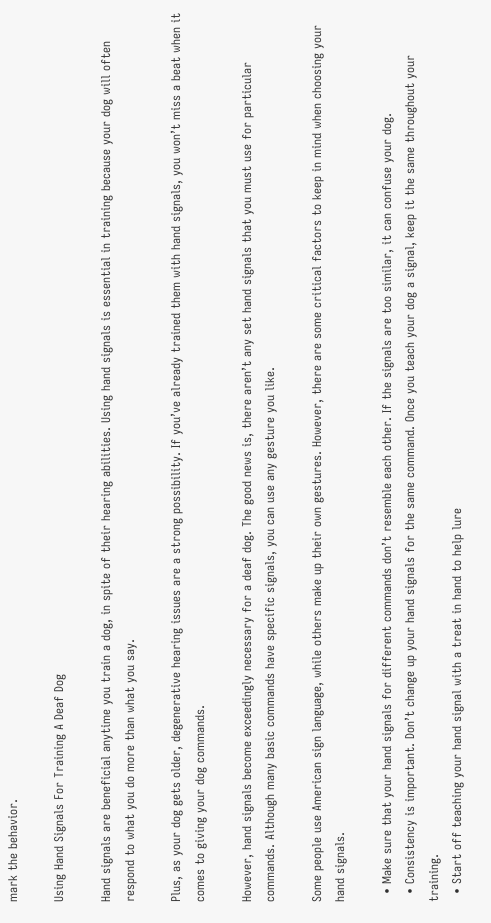mark the behavior.

Using Hand Signals For Training A Deaf Dog

Hand signals are beneficial anytime you train a dog, in spite of their hearing abilities. Using hand signals is essential in training because your dog will often respond to what you do more than what you say.

Plus, as your dog gets older, degenerative hearing issues are a strong possibility. If you’ve already trained them with hand signals, you won’t miss a beat when it comes to giving your dog commands.

However, hand signals become exceedingly necessary for a deaf dog. The good news is, there aren’t any set hand signals that you must use for particular commands. Although many basic commands have specific signals, you can use any gesture you like.

Some people use American sign language, while others make up their own gestures. However, there are some critical factors to keep in mind when choosing your hand signals.

  • Make sure that your hand signals for different commands don’t resemble each other. If the signals are too similar, it can confuse your dog.
  • Consistency is important. Don’t change up your hand signals for the same command. Once you teach your dog a signal, keep it the same throughout your training.
  • Start off teaching your hand signal with a treat in hand to help lure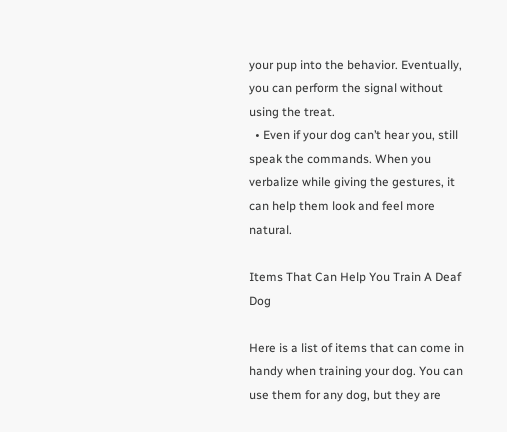your pup into the behavior. Eventually, you can perform the signal without using the treat.
  • Even if your dog can’t hear you, still speak the commands. When you verbalize while giving the gestures, it can help them look and feel more natural.

Items That Can Help You Train A Deaf Dog

Here is a list of items that can come in handy when training your dog. You can use them for any dog, but they are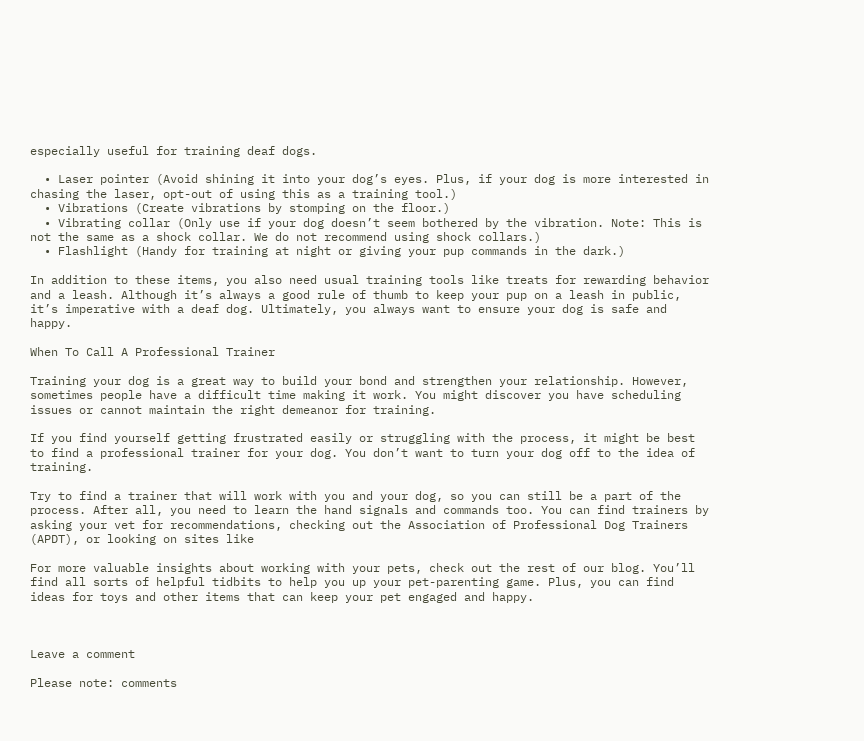especially useful for training deaf dogs.

  • Laser pointer (Avoid shining it into your dog’s eyes. Plus, if your dog is more interested in chasing the laser, opt-out of using this as a training tool.)
  • Vibrations (Create vibrations by stomping on the floor.)
  • Vibrating collar (Only use if your dog doesn’t seem bothered by the vibration. Note: This is not the same as a shock collar. We do not recommend using shock collars.)
  • Flashlight (Handy for training at night or giving your pup commands in the dark.)

In addition to these items, you also need usual training tools like treats for rewarding behavior and a leash. Although it’s always a good rule of thumb to keep your pup on a leash in public, it’s imperative with a deaf dog. Ultimately, you always want to ensure your dog is safe and happy.

When To Call A Professional Trainer

Training your dog is a great way to build your bond and strengthen your relationship. However, sometimes people have a difficult time making it work. You might discover you have scheduling issues or cannot maintain the right demeanor for training.

If you find yourself getting frustrated easily or struggling with the process, it might be best to find a professional trainer for your dog. You don’t want to turn your dog off to the idea of training.

Try to find a trainer that will work with you and your dog, so you can still be a part of the process. After all, you need to learn the hand signals and commands too. You can find trainers by asking your vet for recommendations, checking out the Association of Professional Dog Trainers (APDT), or looking on sites like

For more valuable insights about working with your pets, check out the rest of our blog. You’ll find all sorts of helpful tidbits to help you up your pet-parenting game. Plus, you can find ideas for toys and other items that can keep your pet engaged and happy.



Leave a comment

Please note: comments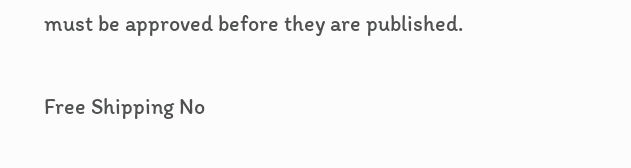must be approved before they are published.

Free Shipping No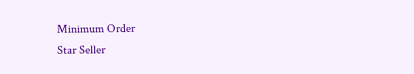Minimum Order
Star Seller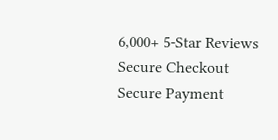6,000+ 5-Star Reviews
Secure Checkout Secure Payment